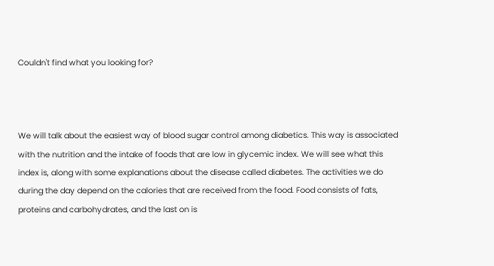Couldn't find what you looking for?



We will talk about the easiest way of blood sugar control among diabetics. This way is associated with the nutrition and the intake of foods that are low in glycemic index. We will see what this index is, along with some explanations about the disease called diabetes. The activities we do during the day depend on the calories that are received from the food. Food consists of fats, proteins and carbohydrates, and the last on is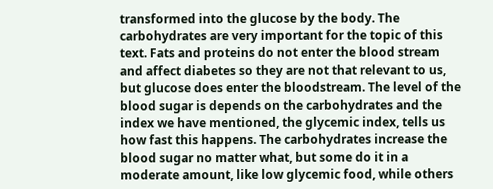transformed into the glucose by the body. The carbohydrates are very important for the topic of this text. Fats and proteins do not enter the blood stream and affect diabetes so they are not that relevant to us, but glucose does enter the bloodstream. The level of the blood sugar is depends on the carbohydrates and the index we have mentioned, the glycemic index, tells us how fast this happens. The carbohydrates increase the blood sugar no matter what, but some do it in a moderate amount, like low glycemic food, while others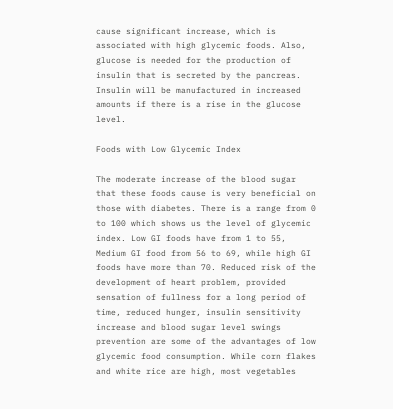cause significant increase, which is associated with high glycemic foods. Also, glucose is needed for the production of insulin that is secreted by the pancreas. Insulin will be manufactured in increased amounts if there is a rise in the glucose level.

Foods with Low Glycemic Index

The moderate increase of the blood sugar that these foods cause is very beneficial on those with diabetes. There is a range from 0 to 100 which shows us the level of glycemic index. Low GI foods have from 1 to 55, Medium GI food from 56 to 69, while high GI foods have more than 70. Reduced risk of the development of heart problem, provided sensation of fullness for a long period of time, reduced hunger, insulin sensitivity increase and blood sugar level swings prevention are some of the advantages of low glycemic food consumption. While corn flakes and white rice are high, most vegetables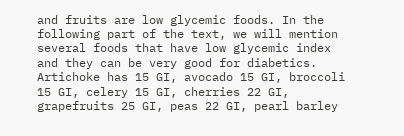and fruits are low glycemic foods. In the following part of the text, we will mention several foods that have low glycemic index and they can be very good for diabetics. Artichoke has 15 GI, avocado 15 GI, broccoli 15 GI, celery 15 GI, cherries 22 GI, grapefruits 25 GI, peas 22 GI, pearl barley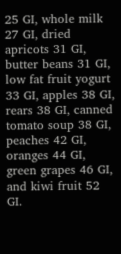25 GI, whole milk 27 GI, dried apricots 31 GI, butter beans 31 GI, low fat fruit yogurt 33 GI, apples 38 GI, rears 38 GI, canned tomato soup 38 GI, peaches 42 GI, oranges 44 GI, green grapes 46 GI, and kiwi fruit 52 GI.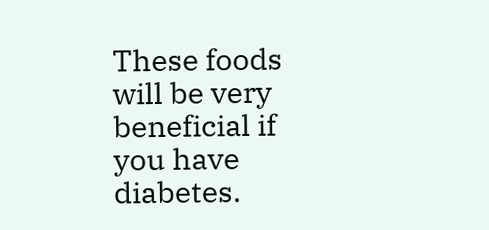These foods will be very beneficial if you have diabetes.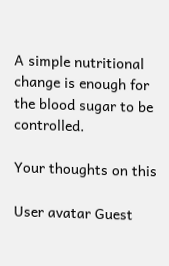A simple nutritional change is enough for the blood sugar to be controlled.

Your thoughts on this

User avatar Guest